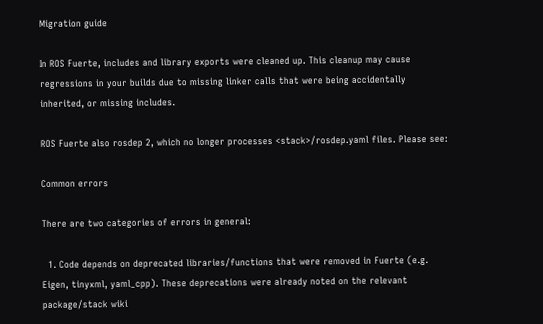Migration guide

In ROS Fuerte, includes and library exports were cleaned up. This cleanup may cause regressions in your builds due to missing linker calls that were being accidentally inherited, or missing includes.

ROS Fuerte also rosdep 2, which no longer processes <stack>/rosdep.yaml files. Please see:

Common errors

There are two categories of errors in general:

  1. Code depends on deprecated libraries/functions that were removed in Fuerte (e.g. Eigen, tinyxml, yaml_cpp). These deprecations were already noted on the relevant package/stack wiki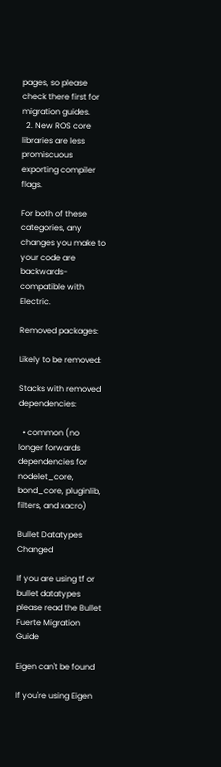pages, so please check there first for migration guides.
  2. New ROS core libraries are less promiscuous exporting compiler flags.

For both of these categories, any changes you make to your code are backwards-compatible with Electric.

Removed packages:

Likely to be removed:

Stacks with removed dependencies:

  • common (no longer forwards dependencies for nodelet_core, bond_core, pluginlib, filters, and xacro)

Bullet Datatypes Changed

If you are using tf or bullet datatypes please read the Bullet Fuerte Migration Guide

Eigen can't be found

If you're using Eigen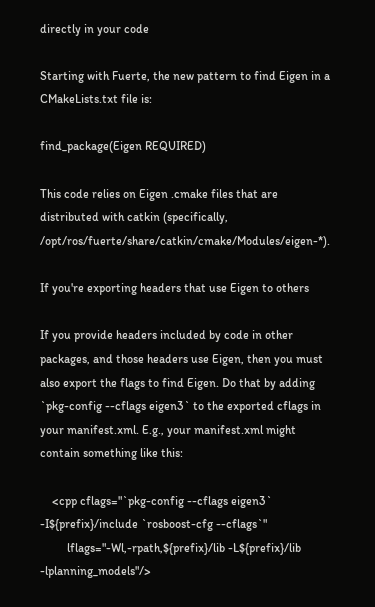directly in your code

Starting with Fuerte, the new pattern to find Eigen in a CMakeLists.txt file is:

find_package(Eigen REQUIRED)

This code relies on Eigen .cmake files that are distributed with catkin (specifically, /opt/ros/fuerte/share/catkin/cmake/Modules/eigen-*).

If you're exporting headers that use Eigen to others

If you provide headers included by code in other packages, and those headers use Eigen, then you must also export the flags to find Eigen. Do that by adding `pkg-config --cflags eigen3` to the exported cflags in your manifest.xml. E.g., your manifest.xml might contain something like this:

    <cpp cflags="`pkg-config --cflags eigen3` -I${prefix}/include `rosboost-cfg --cflags`"
         lflags="-Wl,-rpath,${prefix}/lib -L${prefix}/lib -lplanning_models"/>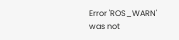Error 'ROS_WARN' was not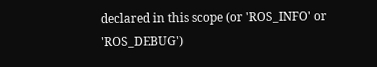declared in this scope (or 'ROS_INFO' or 'ROS_DEBUG')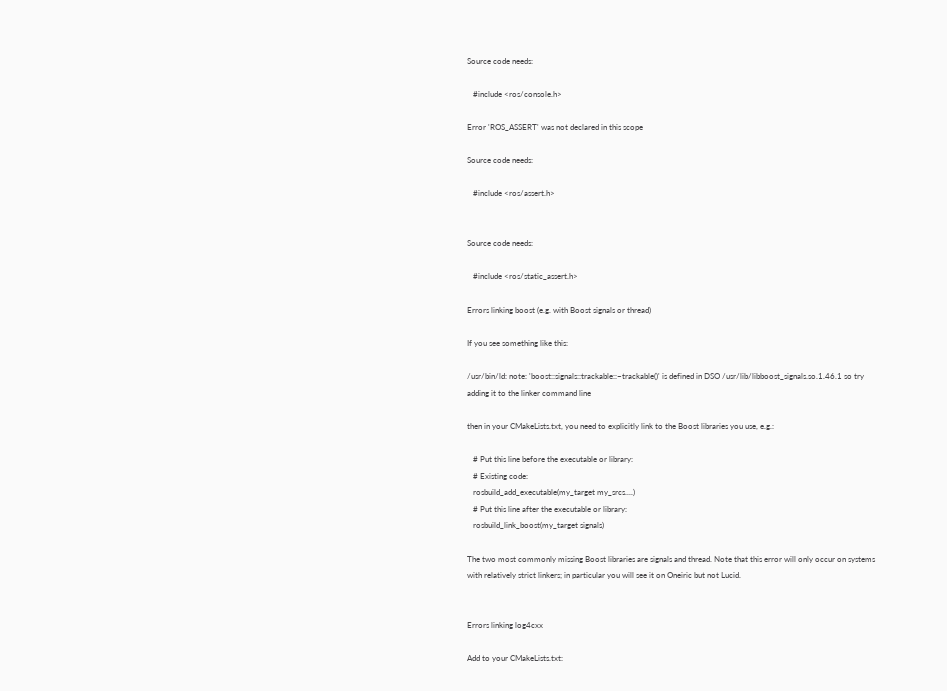Source code needs:

   #include <ros/console.h>

Error 'ROS_ASSERT' was not declared in this scope

Source code needs:

   #include <ros/assert.h>


Source code needs:

   #include <ros/static_assert.h>

Errors linking boost (e.g. with Boost signals or thread)

If you see something like this:

/usr/bin/ld: note: 'boost::signals::trackable::~trackable()' is defined in DSO /usr/lib/libboost_signals.so.1.46.1 so try adding it to the linker command line

then in your CMakeLists.txt, you need to explicitly link to the Boost libraries you use, e.g.:

   # Put this line before the executable or library:
   # Existing code:
   rosbuild_add_executable(my_target my_srcs....)
   # Put this line after the executable or library:
   rosbuild_link_boost(my_target signals)

The two most commonly missing Boost libraries are signals and thread. Note that this error will only occur on systems with relatively strict linkers; in particular you will see it on Oneiric but not Lucid.


Errors linking log4cxx

Add to your CMakeLists.txt: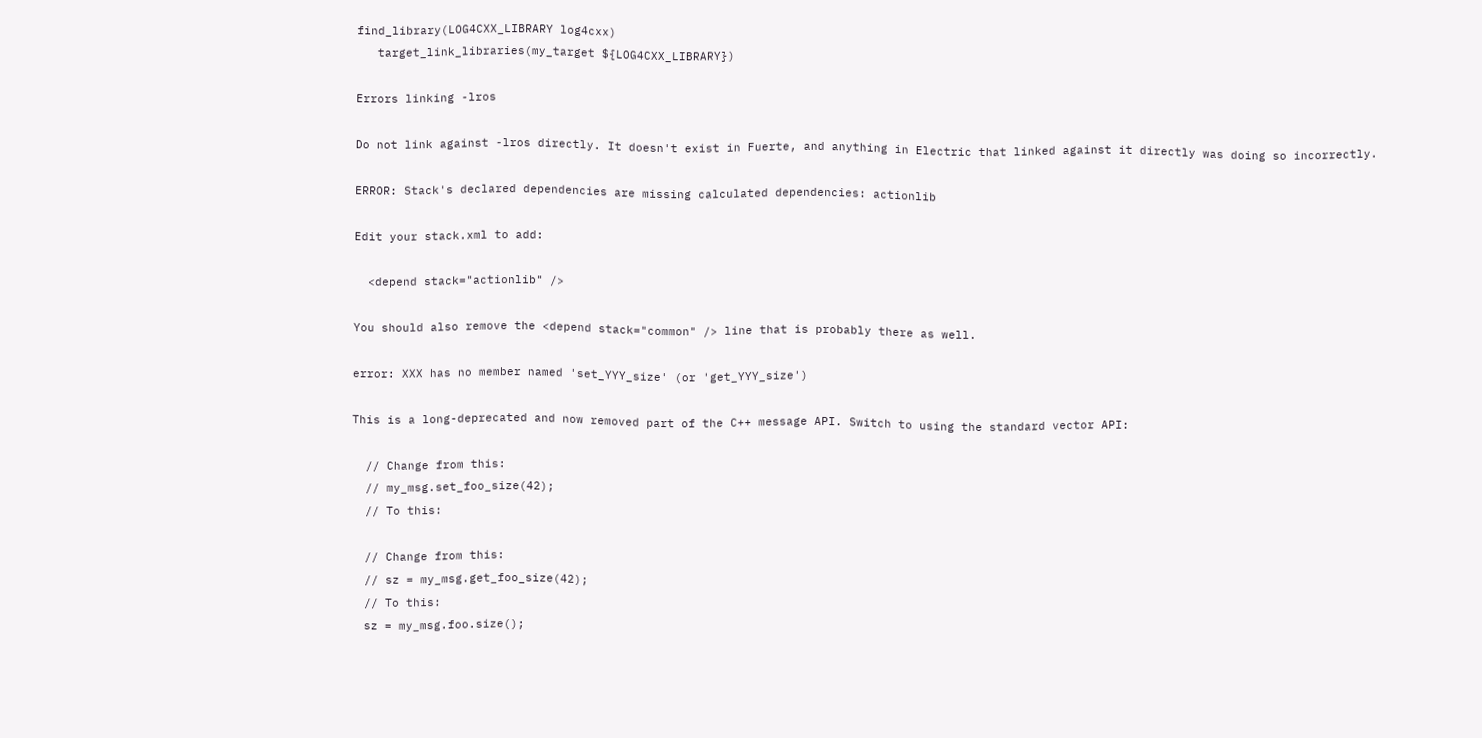find_library(LOG4CXX_LIBRARY log4cxx)
   target_link_libraries(my_target ${LOG4CXX_LIBRARY})

Errors linking -lros

Do not link against -lros directly. It doesn't exist in Fuerte, and anything in Electric that linked against it directly was doing so incorrectly.

ERROR: Stack's declared dependencies are missing calculated dependencies: actionlib

Edit your stack.xml to add:

  <depend stack="actionlib" />

You should also remove the <depend stack="common" /> line that is probably there as well.

error: XXX has no member named 'set_YYY_size' (or 'get_YYY_size')

This is a long-deprecated and now removed part of the C++ message API. Switch to using the standard vector API:

  // Change from this:
  // my_msg.set_foo_size(42);
  // To this:

  // Change from this:
  // sz = my_msg.get_foo_size(42);
  // To this:
  sz = my_msg.foo.size();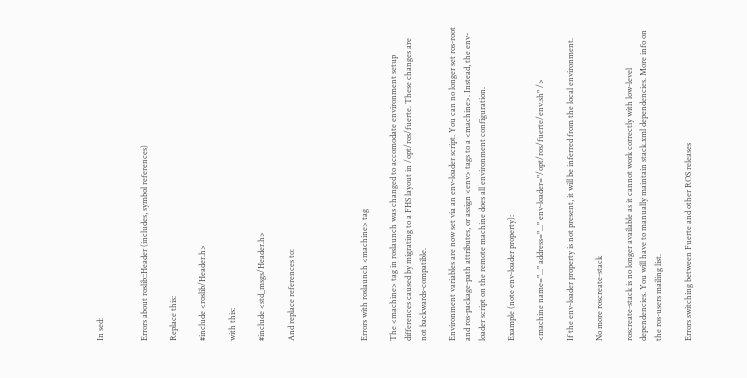In sed:


Errors about roslib::Header (includes, symbol references)

Replace this:

#include <roslib/Header.h>

with this:

#include <std_msgs/Header.h>

And replace references to:




Errors with roslaunch <machine> tag

The <machine> tag in roslaunch was changed to accomodate environment setup differences caused by migrating to a FHS layout in /opt/ros/fuerte. These changes are not backwards-compatible.

Environment variables are now set via an env-loader script. You can no longer set ros-root and ros-package-path attributes, or assign <env> tags to a <machine>. Instead, the env-loader script on the remote machine does all environment configuration.

Example (note env-loader property):

<machine name="..." address="..." env-loader="/opt/ros/fuerte/env.sh" />

If the env-loader property is not present, it will be inferred from the local environment.

No more roscreate-stack

roscreate-stack is no longer available as it cannot work correctly with low-level dependencies. You will have to manually maintain stack.xml dependencies. More info on the ros-users mailing list.

Errors switching between Fuerte and other ROS releases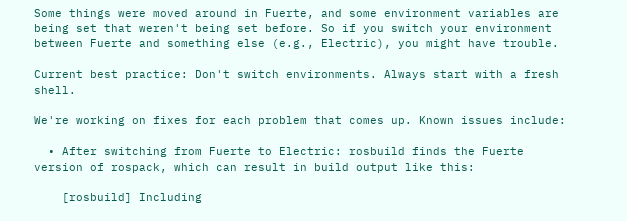Some things were moved around in Fuerte, and some environment variables are being set that weren't being set before. So if you switch your environment between Fuerte and something else (e.g., Electric), you might have trouble.

Current best practice: Don't switch environments. Always start with a fresh shell.

We're working on fixes for each problem that comes up. Known issues include:

  • After switching from Fuerte to Electric: rosbuild finds the Fuerte version of rospack, which can result in build output like this:

    [rosbuild] Including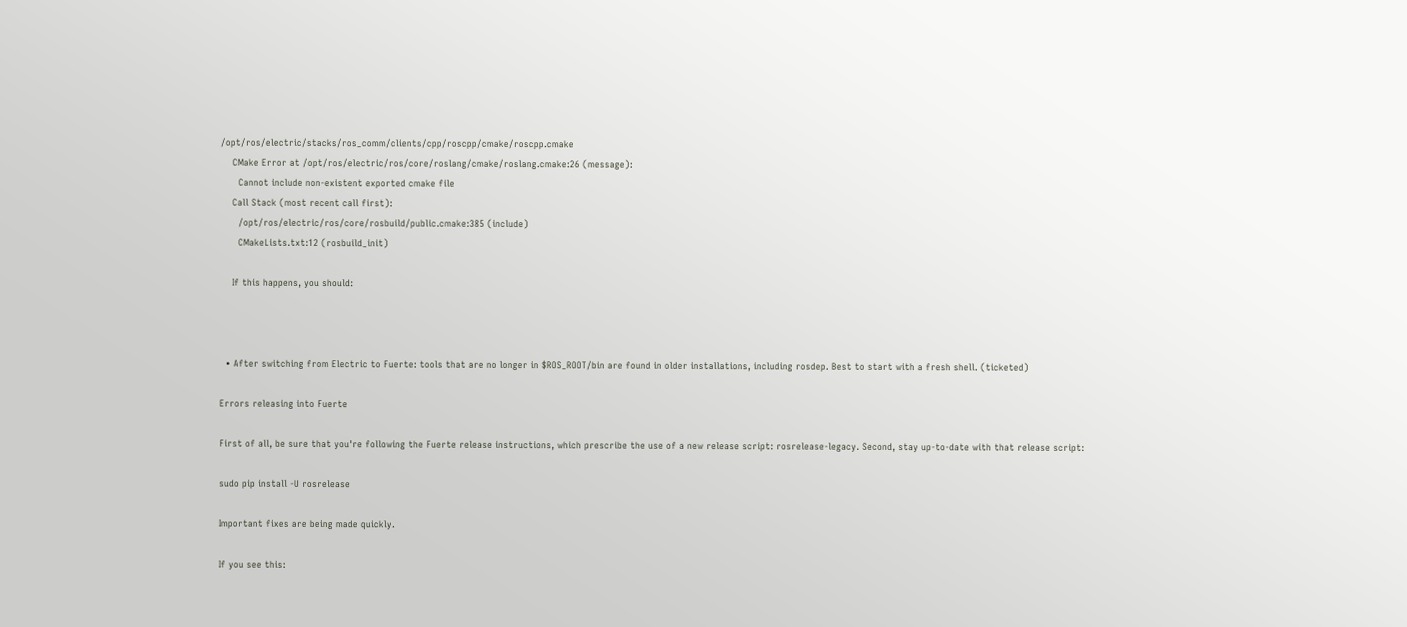/opt/ros/electric/stacks/ros_comm/clients/cpp/roscpp/cmake/roscpp.cmake
    CMake Error at /opt/ros/electric/ros/core/roslang/cmake/roslang.cmake:26 (message):
      Cannot include non-existent exported cmake file
    Call Stack (most recent call first):
      /opt/ros/electric/ros/core/rosbuild/public.cmake:385 (include)
      CMakeLists.txt:12 (rosbuild_init)

    If this happens, you should:



  • After switching from Electric to Fuerte: tools that are no longer in $ROS_ROOT/bin are found in older installations, including rosdep. Best to start with a fresh shell. (ticketed)

Errors releasing into Fuerte

First of all, be sure that you're following the Fuerte release instructions, which prescribe the use of a new release script: rosrelease-legacy. Second, stay up-to-date with that release script:

sudo pip install -U rosrelease

Important fixes are being made quickly.

If you see this: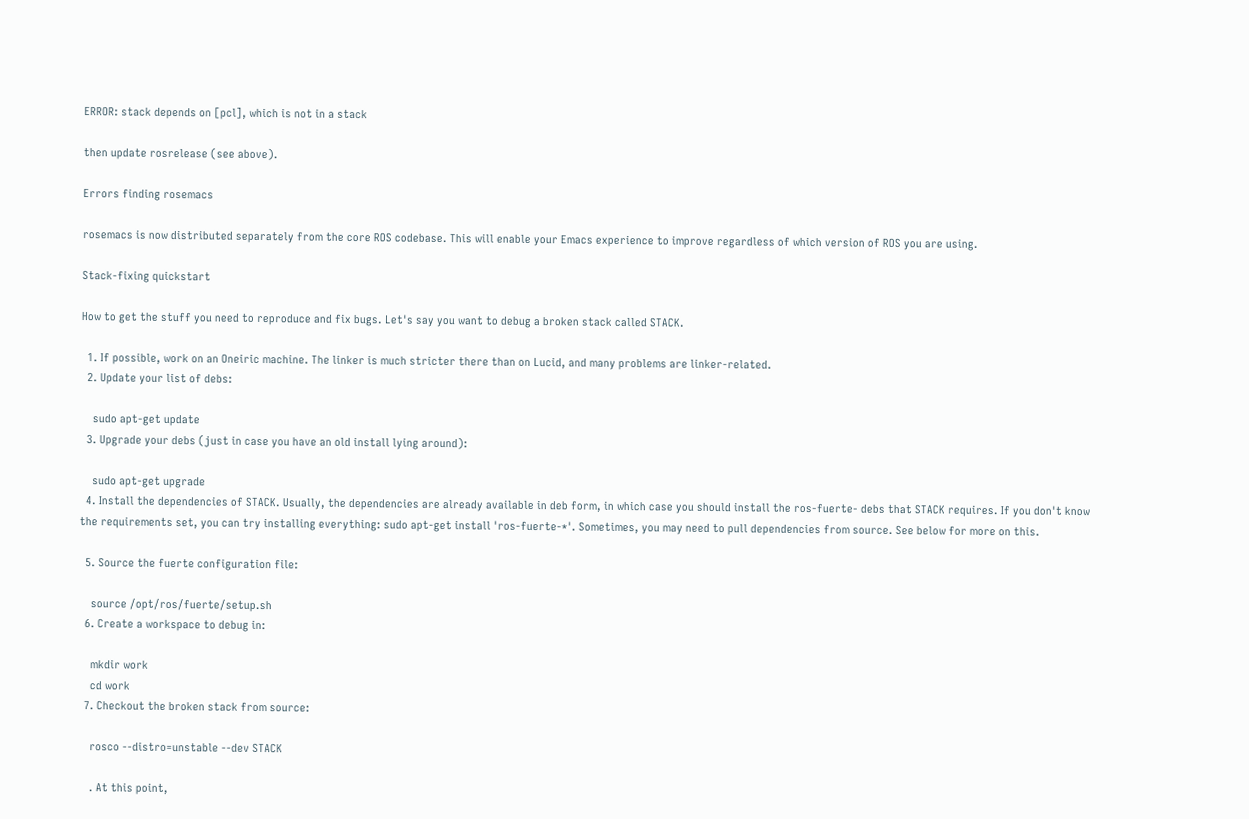ERROR: stack depends on [pcl], which is not in a stack

then update rosrelease (see above).

Errors finding rosemacs

rosemacs is now distributed separately from the core ROS codebase. This will enable your Emacs experience to improve regardless of which version of ROS you are using.

Stack-fixing quickstart

How to get the stuff you need to reproduce and fix bugs. Let's say you want to debug a broken stack called STACK.

  1. If possible, work on an Oneiric machine. The linker is much stricter there than on Lucid, and many problems are linker-related.
  2. Update your list of debs:

    sudo apt-get update
  3. Upgrade your debs (just in case you have an old install lying around):

    sudo apt-get upgrade
  4. Install the dependencies of STACK. Usually, the dependencies are already available in deb form, in which case you should install the ros-fuerte- debs that STACK requires. If you don't know the requirements set, you can try installing everything: sudo apt-get install 'ros-fuerte-*'. Sometimes, you may need to pull dependencies from source. See below for more on this.

  5. Source the fuerte configuration file:

    source /opt/ros/fuerte/setup.sh
  6. Create a workspace to debug in:

    mkdir work
    cd work
  7. Checkout the broken stack from source:

    rosco --distro=unstable --dev STACK

    . At this point,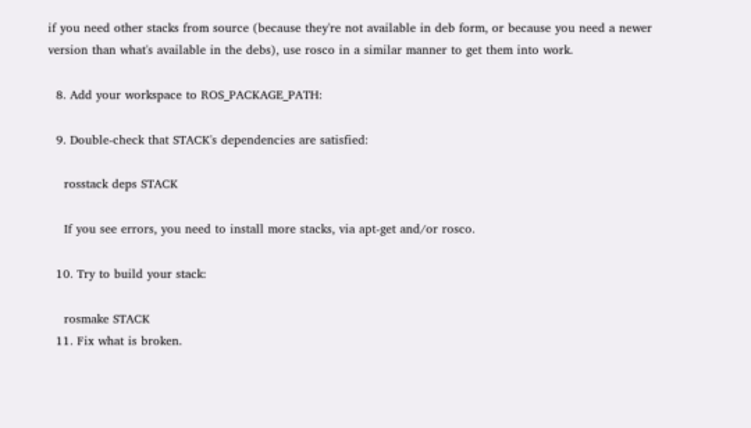if you need other stacks from source (because they're not available in deb form, or because you need a newer version than what's available in the debs), use rosco in a similar manner to get them into work.

  8. Add your workspace to ROS_PACKAGE_PATH:

  9. Double-check that STACK's dependencies are satisfied:

    rosstack deps STACK

    If you see errors, you need to install more stacks, via apt-get and/or rosco.

  10. Try to build your stack:

    rosmake STACK
  11. Fix what is broken.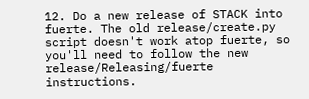12. Do a new release of STACK into fuerte. The old release/create.py script doesn't work atop fuerte, so you'll need to follow the new release/Releasing/fuerte instructions.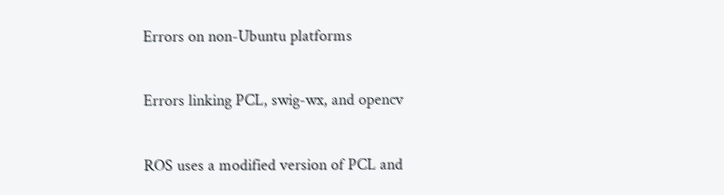Errors on non-Ubuntu platforms

Errors linking PCL, swig-wx, and opencv

ROS uses a modified version of PCL and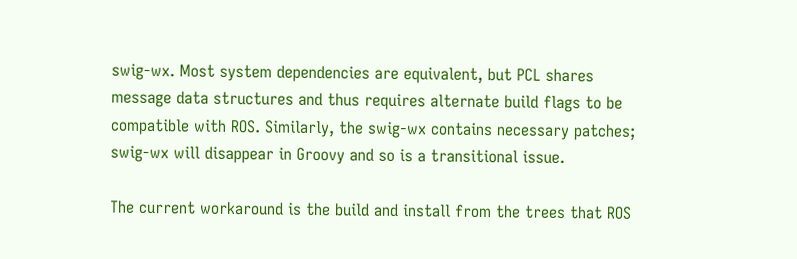swig-wx. Most system dependencies are equivalent, but PCL shares message data structures and thus requires alternate build flags to be compatible with ROS. Similarly, the swig-wx contains necessary patches; swig-wx will disappear in Groovy and so is a transitional issue.

The current workaround is the build and install from the trees that ROS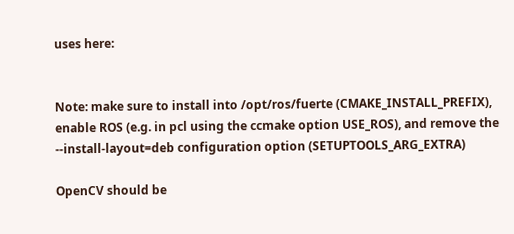uses here:


Note: make sure to install into /opt/ros/fuerte (CMAKE_INSTALL_PREFIX), enable ROS (e.g. in pcl using the ccmake option USE_ROS), and remove the --install-layout=deb configuration option (SETUPTOOLS_ARG_EXTRA)

OpenCV should be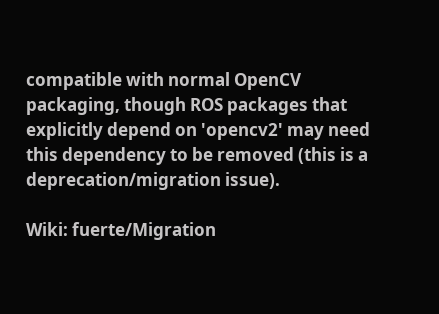compatible with normal OpenCV packaging, though ROS packages that explicitly depend on 'opencv2' may need this dependency to be removed (this is a deprecation/migration issue).

Wiki: fuerte/Migration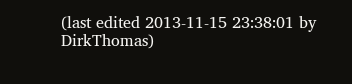(last edited 2013-11-15 23:38:01 by DirkThomas)